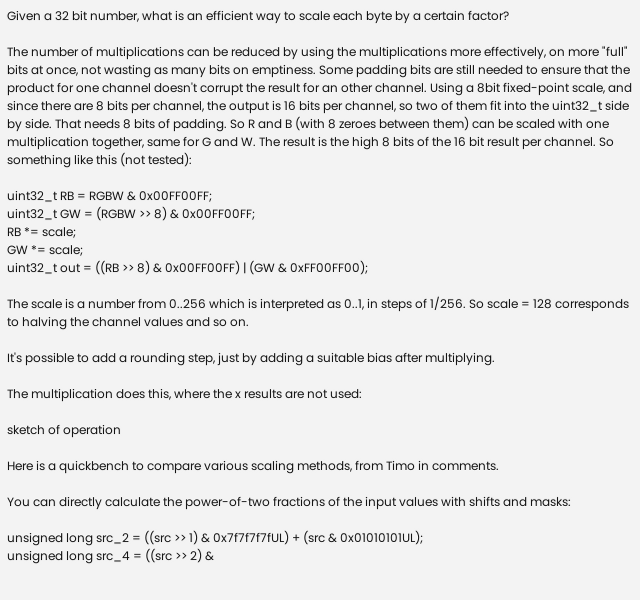Given a 32 bit number, what is an efficient way to scale each byte by a certain factor?

The number of multiplications can be reduced by using the multiplications more effectively, on more "full" bits at once, not wasting as many bits on emptiness. Some padding bits are still needed to ensure that the product for one channel doesn't corrupt the result for an other channel. Using a 8bit fixed-point scale, and since there are 8 bits per channel, the output is 16 bits per channel, so two of them fit into the uint32_t side by side. That needs 8 bits of padding. So R and B (with 8 zeroes between them) can be scaled with one multiplication together, same for G and W. The result is the high 8 bits of the 16 bit result per channel. So something like this (not tested):

uint32_t RB = RGBW & 0x00FF00FF;
uint32_t GW = (RGBW >> 8) & 0x00FF00FF;
RB *= scale;
GW *= scale;
uint32_t out = ((RB >> 8) & 0x00FF00FF) | (GW & 0xFF00FF00);

The scale is a number from 0..256 which is interpreted as 0..1, in steps of 1/256. So scale = 128 corresponds to halving the channel values and so on.

It's possible to add a rounding step, just by adding a suitable bias after multiplying.

The multiplication does this, where the x results are not used:

sketch of operation

Here is a quickbench to compare various scaling methods, from Timo in comments.

You can directly calculate the power-of-two fractions of the input values with shifts and masks:

unsigned long src_2 = ((src >> 1) & 0x7f7f7f7fUL) + (src & 0x01010101UL);
unsigned long src_4 = ((src >> 2) &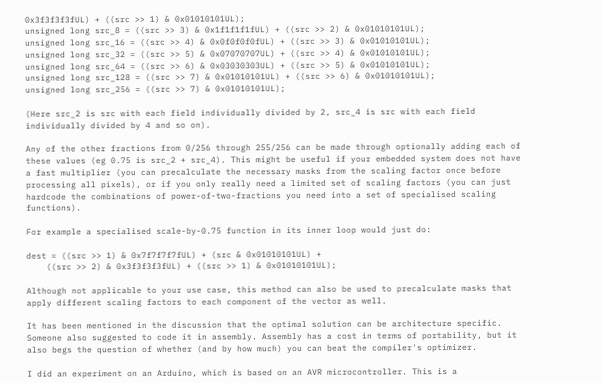0x3f3f3f3fUL) + ((src >> 1) & 0x01010101UL);
unsigned long src_8 = ((src >> 3) & 0x1f1f1f1fUL) + ((src >> 2) & 0x01010101UL);
unsigned long src_16 = ((src >> 4) & 0x0f0f0f0fUL) + ((src >> 3) & 0x01010101UL);
unsigned long src_32 = ((src >> 5) & 0x07070707UL) + ((src >> 4) & 0x01010101UL);
unsigned long src_64 = ((src >> 6) & 0x03030303UL) + ((src >> 5) & 0x01010101UL);
unsigned long src_128 = ((src >> 7) & 0x01010101UL) + ((src >> 6) & 0x01010101UL);
unsigned long src_256 = ((src >> 7) & 0x01010101UL);

(Here src_2 is src with each field individually divided by 2, src_4 is src with each field individually divided by 4 and so on).

Any of the other fractions from 0/256 through 255/256 can be made through optionally adding each of these values (eg 0.75 is src_2 + src_4). This might be useful if your embedded system does not have a fast multiplier (you can precalculate the necessary masks from the scaling factor once before processing all pixels), or if you only really need a limited set of scaling factors (you can just hardcode the combinations of power-of-two-fractions you need into a set of specialised scaling functions).

For example a specialised scale-by-0.75 function in its inner loop would just do:

dest = ((src >> 1) & 0x7f7f7f7fUL) + (src & 0x01010101UL) +
    ((src >> 2) & 0x3f3f3f3fUL) + ((src >> 1) & 0x01010101UL);

Although not applicable to your use case, this method can also be used to precalculate masks that apply different scaling factors to each component of the vector as well.

It has been mentioned in the discussion that the optimal solution can be architecture specific. Someone also suggested to code it in assembly. Assembly has a cost in terms of portability, but it also begs the question of whether (and by how much) you can beat the compiler's optimizer.

I did an experiment on an Arduino, which is based on an AVR microcontroller. This is a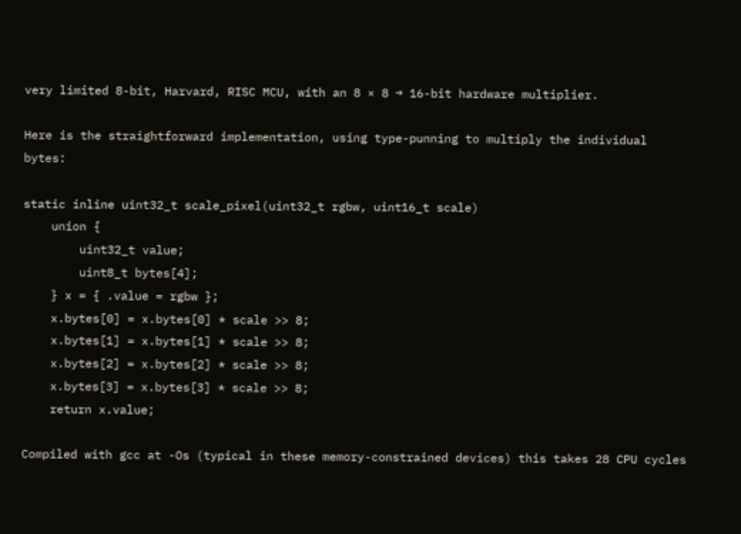very limited 8-bit, Harvard, RISC MCU, with an 8 × 8 → 16-bit hardware multiplier.

Here is the straightforward implementation, using type-punning to multiply the individual bytes:

static inline uint32_t scale_pixel(uint32_t rgbw, uint16_t scale)
    union {
        uint32_t value;
        uint8_t bytes[4];
    } x = { .value = rgbw };
    x.bytes[0] = x.bytes[0] * scale >> 8;
    x.bytes[1] = x.bytes[1] * scale >> 8;
    x.bytes[2] = x.bytes[2] * scale >> 8;
    x.bytes[3] = x.bytes[3] * scale >> 8;
    return x.value;

Compiled with gcc at -Os (typical in these memory-constrained devices) this takes 28 CPU cycles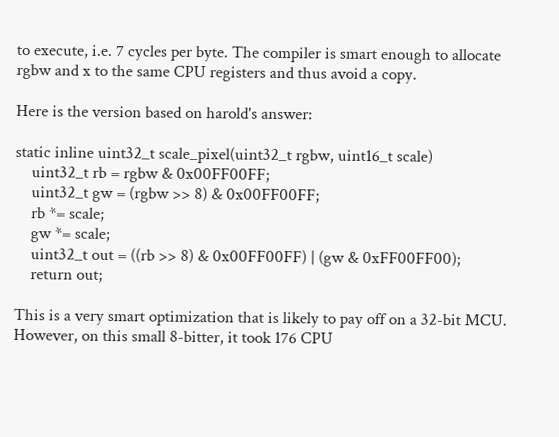to execute, i.e. 7 cycles per byte. The compiler is smart enough to allocate rgbw and x to the same CPU registers and thus avoid a copy.

Here is the version based on harold's answer:

static inline uint32_t scale_pixel(uint32_t rgbw, uint16_t scale)
    uint32_t rb = rgbw & 0x00FF00FF;
    uint32_t gw = (rgbw >> 8) & 0x00FF00FF;
    rb *= scale;
    gw *= scale;
    uint32_t out = ((rb >> 8) & 0x00FF00FF) | (gw & 0xFF00FF00);
    return out;

This is a very smart optimization that is likely to pay off on a 32-bit MCU. However, on this small 8-bitter, it took 176 CPU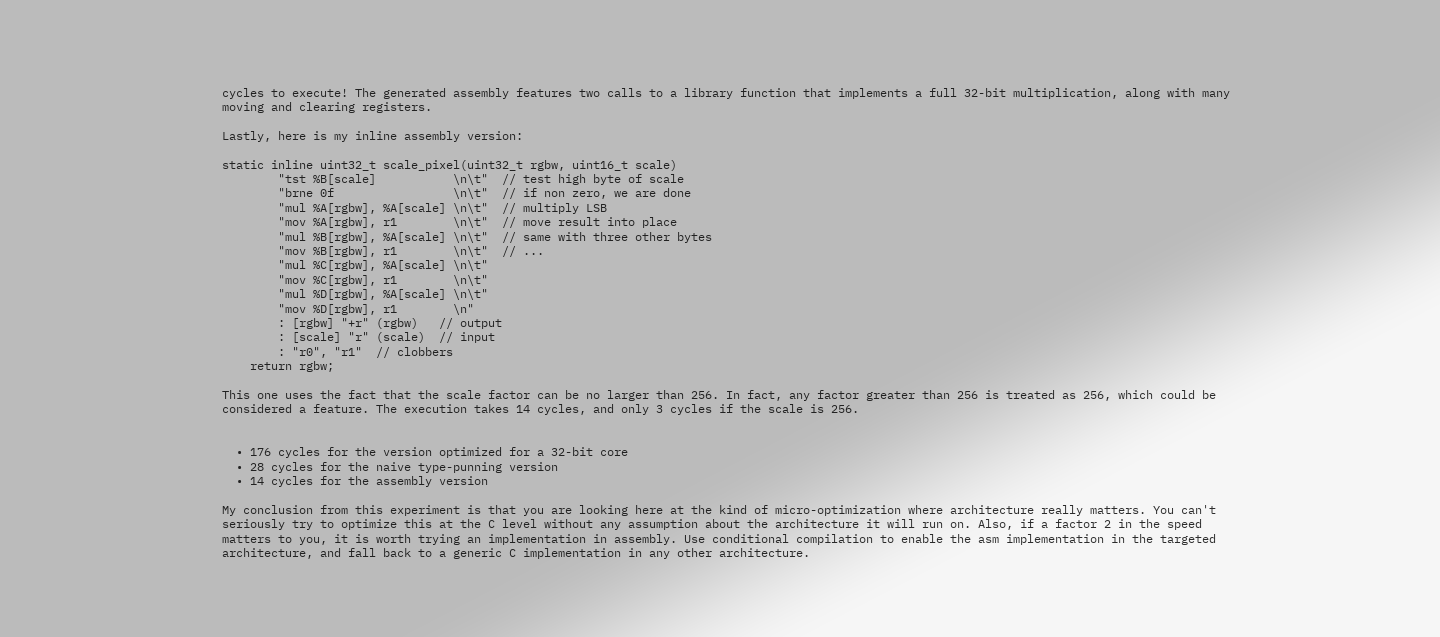cycles to execute! The generated assembly features two calls to a library function that implements a full 32-bit multiplication, along with many moving and clearing registers.

Lastly, here is my inline assembly version:

static inline uint32_t scale_pixel(uint32_t rgbw, uint16_t scale)
        "tst %B[scale]           \n\t"  // test high byte of scale
        "brne 0f                 \n\t"  // if non zero, we are done
        "mul %A[rgbw], %A[scale] \n\t"  // multiply LSB
        "mov %A[rgbw], r1        \n\t"  // move result into place
        "mul %B[rgbw], %A[scale] \n\t"  // same with three other bytes
        "mov %B[rgbw], r1        \n\t"  // ...
        "mul %C[rgbw], %A[scale] \n\t"
        "mov %C[rgbw], r1        \n\t"
        "mul %D[rgbw], %A[scale] \n\t"
        "mov %D[rgbw], r1        \n"
        : [rgbw] "+r" (rgbw)   // output
        : [scale] "r" (scale)  // input
        : "r0", "r1"  // clobbers
    return rgbw;

This one uses the fact that the scale factor can be no larger than 256. In fact, any factor greater than 256 is treated as 256, which could be considered a feature. The execution takes 14 cycles, and only 3 cycles if the scale is 256.


  • 176 cycles for the version optimized for a 32-bit core
  • 28 cycles for the naive type-punning version
  • 14 cycles for the assembly version

My conclusion from this experiment is that you are looking here at the kind of micro-optimization where architecture really matters. You can't seriously try to optimize this at the C level without any assumption about the architecture it will run on. Also, if a factor 2 in the speed matters to you, it is worth trying an implementation in assembly. Use conditional compilation to enable the asm implementation in the targeted architecture, and fall back to a generic C implementation in any other architecture.